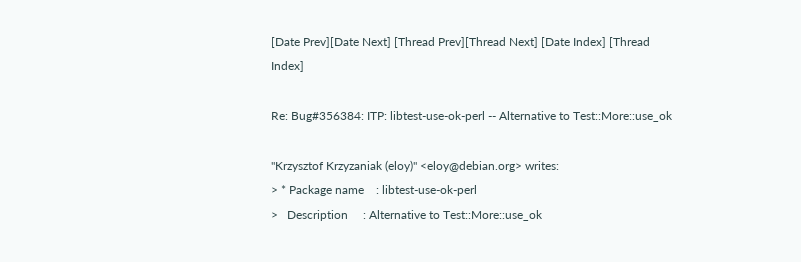[Date Prev][Date Next] [Thread Prev][Thread Next] [Date Index] [Thread Index]

Re: Bug#356384: ITP: libtest-use-ok-perl -- Alternative to Test::More::use_ok

"Krzysztof Krzyzaniak (eloy)" <eloy@debian.org> writes:
> * Package name    : libtest-use-ok-perl
>   Description     : Alternative to Test::More::use_ok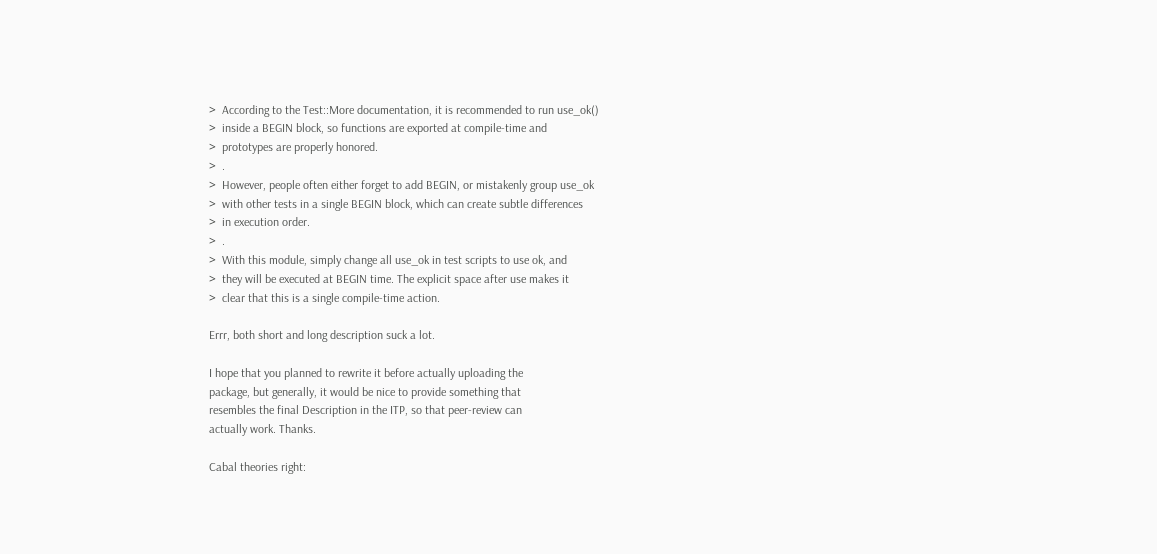>  According to the Test::More documentation, it is recommended to run use_ok()
>  inside a BEGIN block, so functions are exported at compile-time and
>  prototypes are properly honored.
>  .
>  However, people often either forget to add BEGIN, or mistakenly group use_ok
>  with other tests in a single BEGIN block, which can create subtle differences
>  in execution order.
>  .
>  With this module, simply change all use_ok in test scripts to use ok, and
>  they will be executed at BEGIN time. The explicit space after use makes it
>  clear that this is a single compile-time action.

Errr, both short and long description suck a lot.

I hope that you planned to rewrite it before actually uploading the
package, but generally, it would be nice to provide something that
resembles the final Description in the ITP, so that peer-review can
actually work. Thanks.

Cabal theories right: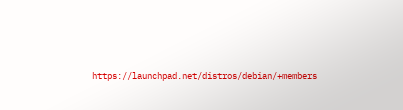https://launchpad.net/distros/debian/+members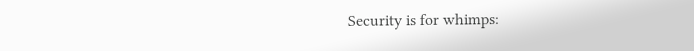Security is for whimps: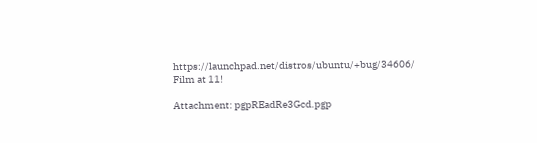https://launchpad.net/distros/ubuntu/+bug/34606/
Film at 11!

Attachment: pgpREadRe3Gcd.pgp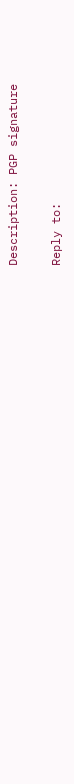Description: PGP signature

Reply to: